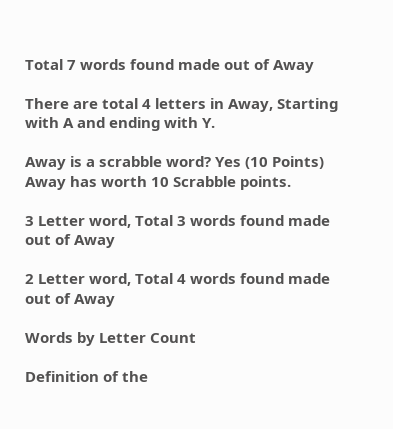Total 7 words found made out of Away

There are total 4 letters in Away, Starting with A and ending with Y.

Away is a scrabble word? Yes (10 Points) Away has worth 10 Scrabble points.

3 Letter word, Total 3 words found made out of Away

2 Letter word, Total 4 words found made out of Away

Words by Letter Count

Definition of the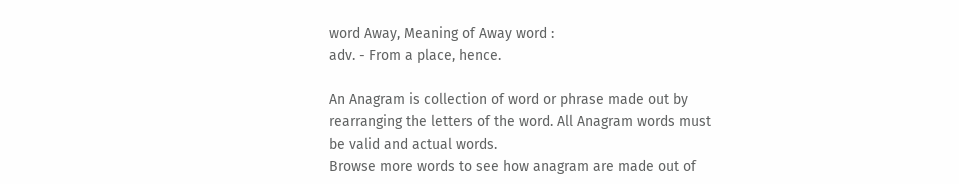word Away, Meaning of Away word :
adv. - From a place, hence.

An Anagram is collection of word or phrase made out by rearranging the letters of the word. All Anagram words must be valid and actual words.
Browse more words to see how anagram are made out of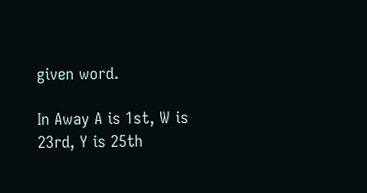given word.

In Away A is 1st, W is 23rd, Y is 25th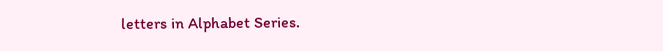letters in Alphabet Series.